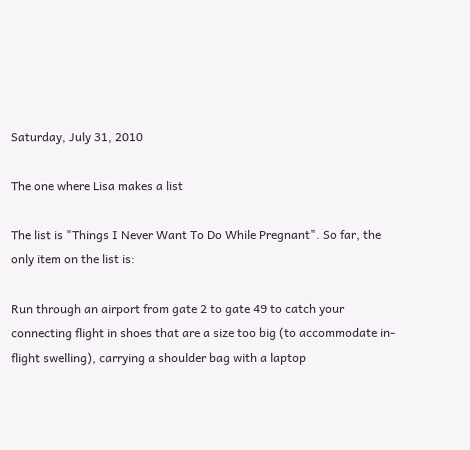Saturday, July 31, 2010

The one where Lisa makes a list

The list is "Things I Never Want To Do While Pregnant". So far, the only item on the list is:

Run through an airport from gate 2 to gate 49 to catch your connecting flight in shoes that are a size too big (to accommodate in-flight swelling), carrying a shoulder bag with a laptop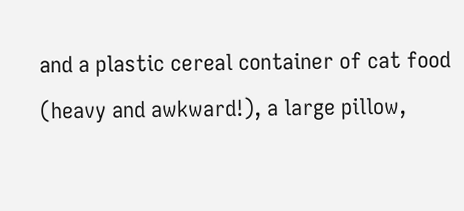and a plastic cereal container of cat food (heavy and awkward!), a large pillow,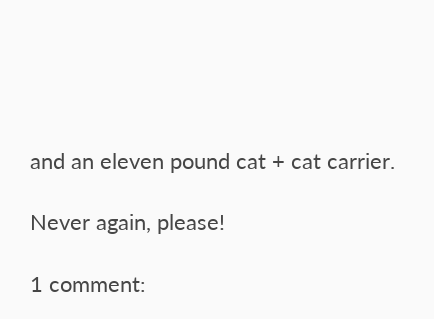and an eleven pound cat + cat carrier.

Never again, please!

1 comment: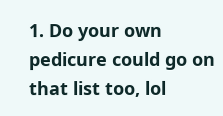1. Do your own pedicure could go on that list too, lol